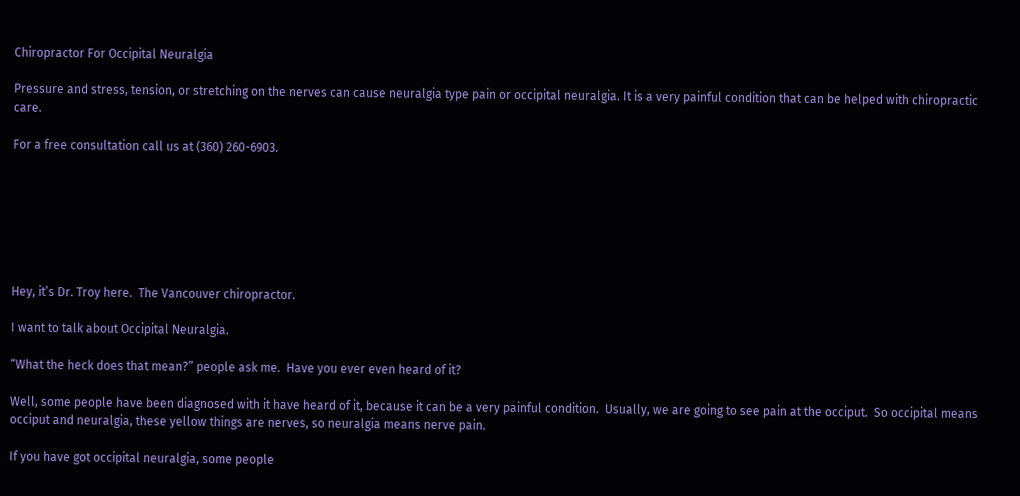Chiropractor For Occipital Neuralgia

Pressure and stress, tension, or stretching on the nerves can cause neuralgia type pain or occipital neuralgia. It is a very painful condition that can be helped with chiropractic care.

For a free consultation call us at (360) 260-6903.







Hey, it’s Dr. Troy here.  The Vancouver chiropractor.

I want to talk about Occipital Neuralgia.

“What the heck does that mean?” people ask me.  Have you ever even heard of it?

Well, some people have been diagnosed with it have heard of it, because it can be a very painful condition.  Usually, we are going to see pain at the occiput.  So occipital means occiput and neuralgia, these yellow things are nerves, so neuralgia means nerve pain.

If you have got occipital neuralgia, some people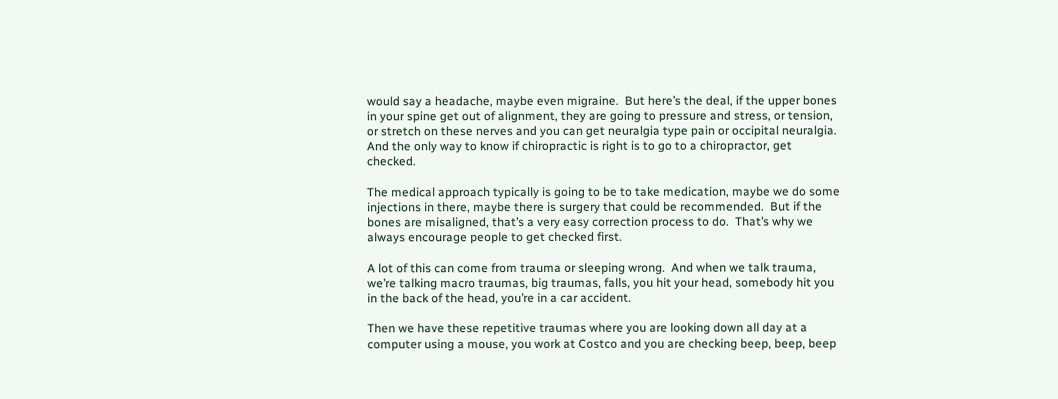would say a headache, maybe even migraine.  But here’s the deal, if the upper bones in your spine get out of alignment, they are going to pressure and stress, or tension, or stretch on these nerves and you can get neuralgia type pain or occipital neuralgia.  And the only way to know if chiropractic is right is to go to a chiropractor, get checked.

The medical approach typically is going to be to take medication, maybe we do some injections in there, maybe there is surgery that could be recommended.  But if the bones are misaligned, that’s a very easy correction process to do.  That’s why we always encourage people to get checked first.

A lot of this can come from trauma or sleeping wrong.  And when we talk trauma, we’re talking macro traumas, big traumas, falls, you hit your head, somebody hit you in the back of the head, you’re in a car accident.

Then we have these repetitive traumas where you are looking down all day at a computer using a mouse, you work at Costco and you are checking beep, beep, beep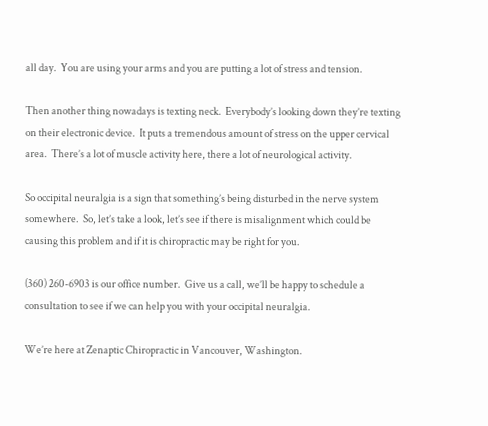all day.  You are using your arms and you are putting a lot of stress and tension.

Then another thing nowadays is texting neck.  Everybody’s looking down they’re texting on their electronic device.  It puts a tremendous amount of stress on the upper cervical area.  There’s a lot of muscle activity here, there a lot of neurological activity.

So occipital neuralgia is a sign that something’s being disturbed in the nerve system somewhere.  So, let’s take a look, let’s see if there is misalignment which could be causing this problem and if it is chiropractic may be right for you.

(360) 260-6903 is our office number.  Give us a call, we’ll be happy to schedule a consultation to see if we can help you with your occipital neuralgia.

We’re here at Zenaptic Chiropractic in Vancouver, Washington.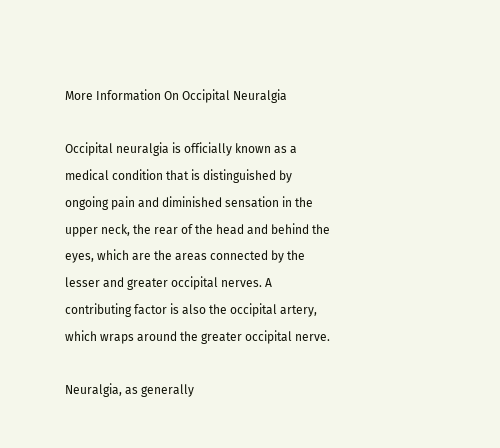More Information On Occipital Neuralgia

Occipital neuralgia is officially known as a medical condition that is distinguished by ongoing pain and diminished sensation in the upper neck, the rear of the head and behind the eyes, which are the areas connected by the lesser and greater occipital nerves. A contributing factor is also the occipital artery, which wraps around the greater occipital nerve.

Neuralgia, as generally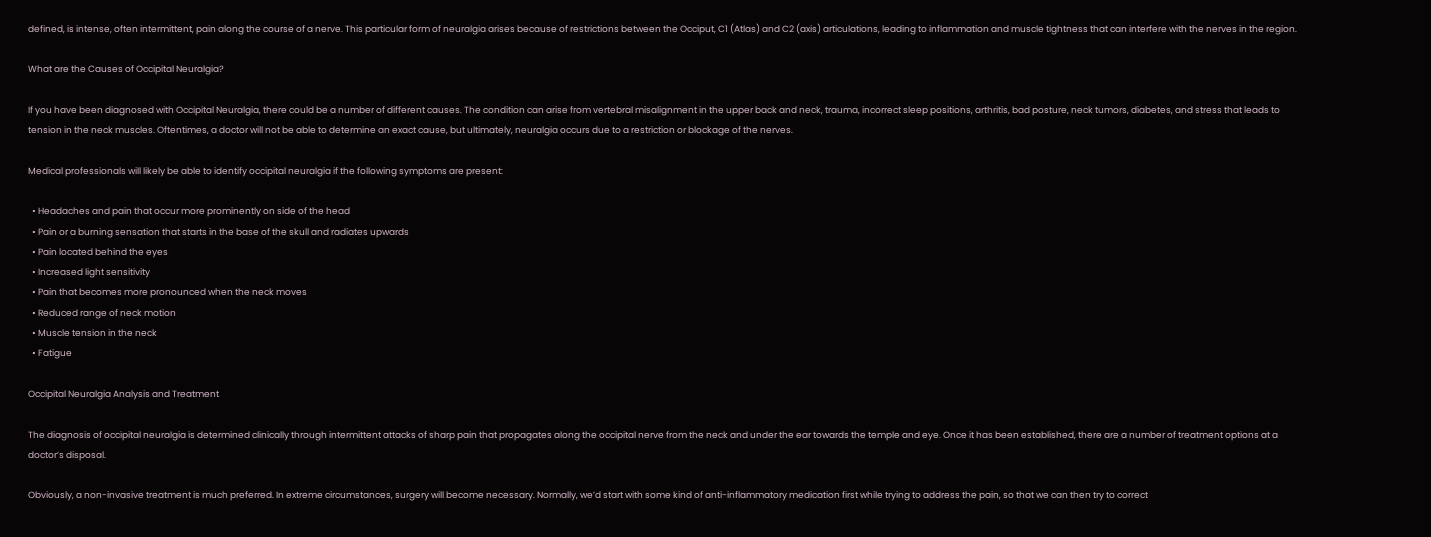defined, is intense, often intermittent, pain along the course of a nerve. This particular form of neuralgia arises because of restrictions between the Occiput, C1 (Atlas) and C2 (axis) articulations, leading to inflammation and muscle tightness that can interfere with the nerves in the region.

What are the Causes of Occipital Neuralgia?

If you have been diagnosed with Occipital Neuralgia, there could be a number of different causes. The condition can arise from vertebral misalignment in the upper back and neck, trauma, incorrect sleep positions, arthritis, bad posture, neck tumors, diabetes, and stress that leads to tension in the neck muscles. Oftentimes, a doctor will not be able to determine an exact cause, but ultimately, neuralgia occurs due to a restriction or blockage of the nerves.

Medical professionals will likely be able to identify occipital neuralgia if the following symptoms are present:

  • Headaches and pain that occur more prominently on side of the head
  • Pain or a burning sensation that starts in the base of the skull and radiates upwards
  • Pain located behind the eyes
  • Increased light sensitivity
  • Pain that becomes more pronounced when the neck moves
  • Reduced range of neck motion
  • Muscle tension in the neck
  • Fatigue

Occipital Neuralgia Analysis and Treatment

The diagnosis of occipital neuralgia is determined clinically through intermittent attacks of sharp pain that propagates along the occipital nerve from the neck and under the ear towards the temple and eye. Once it has been established, there are a number of treatment options at a doctor’s disposal.

Obviously, a non-invasive treatment is much preferred. In extreme circumstances, surgery will become necessary. Normally, we’d start with some kind of anti-inflammatory medication first while trying to address the pain, so that we can then try to correct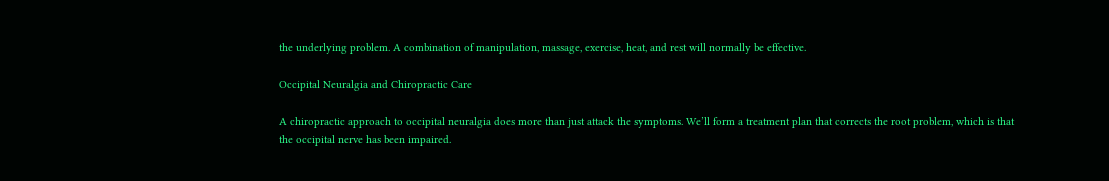the underlying problem. A combination of manipulation, massage, exercise, heat, and rest will normally be effective.

Occipital Neuralgia and Chiropractic Care

A chiropractic approach to occipital neuralgia does more than just attack the symptoms. We’ll form a treatment plan that corrects the root problem, which is that the occipital nerve has been impaired.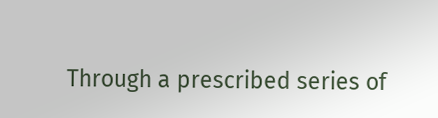Through a prescribed series of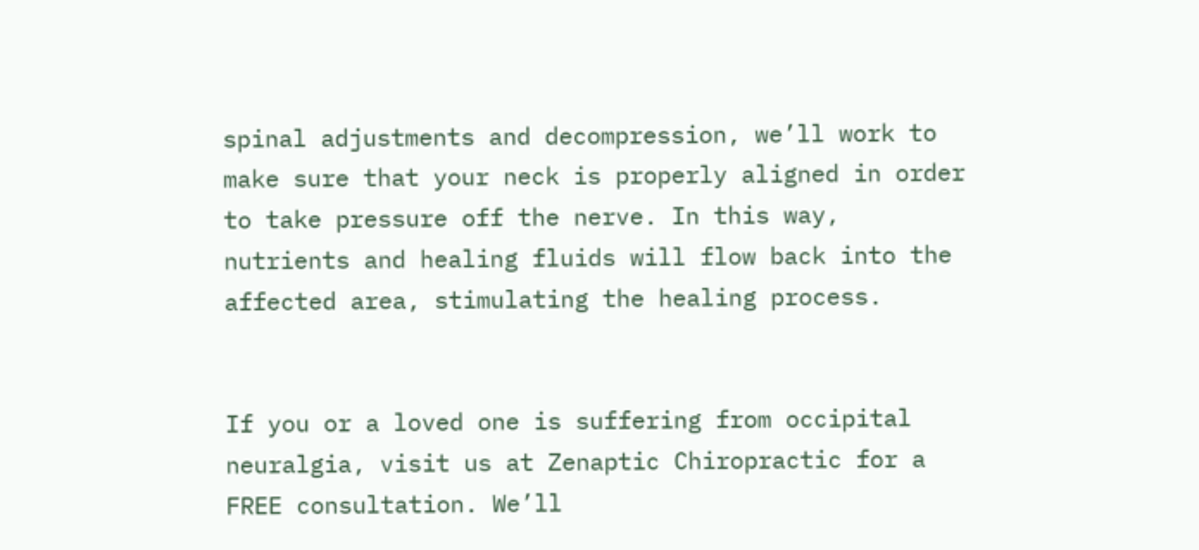spinal adjustments and decompression, we’ll work to make sure that your neck is properly aligned in order to take pressure off the nerve. In this way, nutrients and healing fluids will flow back into the affected area, stimulating the healing process.


If you or a loved one is suffering from occipital neuralgia, visit us at Zenaptic Chiropractic for a FREE consultation. We’ll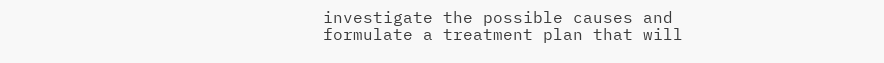investigate the possible causes and formulate a treatment plan that will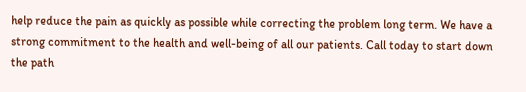help reduce the pain as quickly as possible while correcting the problem long term. We have a strong commitment to the health and well-being of all our patients. Call today to start down the path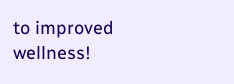to improved wellness!